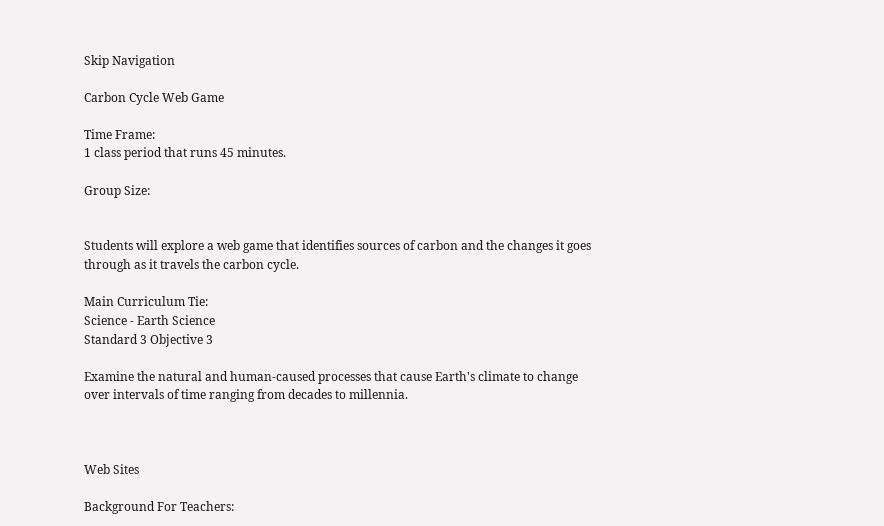Skip Navigation

Carbon Cycle Web Game

Time Frame:
1 class period that runs 45 minutes.

Group Size:


Students will explore a web game that identifies sources of carbon and the changes it goes through as it travels the carbon cycle.

Main Curriculum Tie:
Science - Earth Science
Standard 3 Objective 3

Examine the natural and human-caused processes that cause Earth's climate to change over intervals of time ranging from decades to millennia.



Web Sites

Background For Teachers: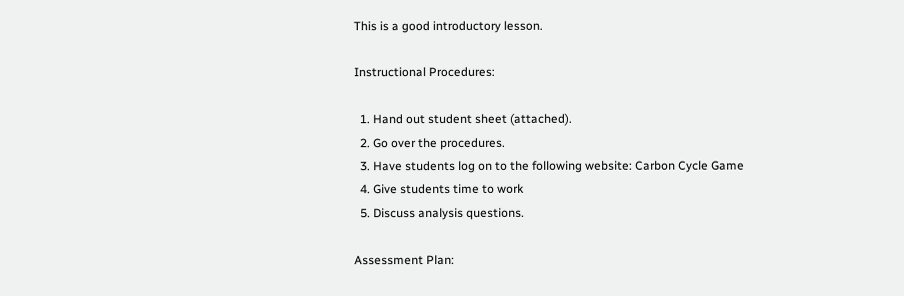This is a good introductory lesson.

Instructional Procedures:

  1. Hand out student sheet (attached).
  2. Go over the procedures.
  3. Have students log on to the following website: Carbon Cycle Game
  4. Give students time to work
  5. Discuss analysis questions.

Assessment Plan: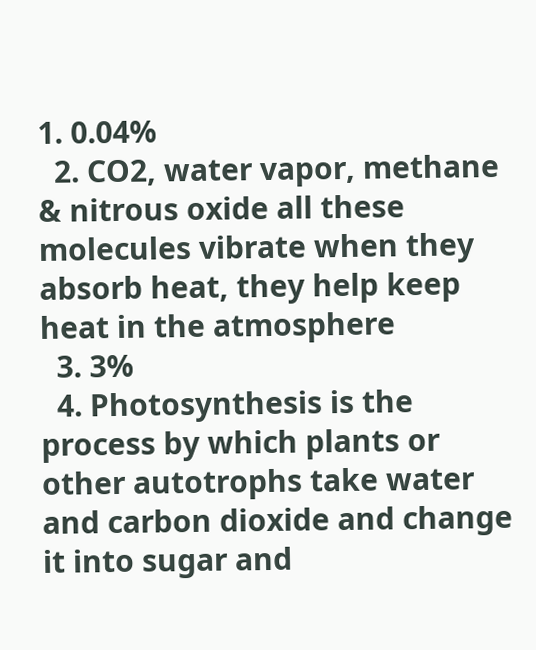1. 0.04%
  2. CO2, water vapor, methane & nitrous oxide all these molecules vibrate when they absorb heat, they help keep heat in the atmosphere
  3. 3%
  4. Photosynthesis is the process by which plants or other autotrophs take water and carbon dioxide and change it into sugar and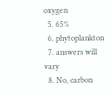oxygen
  5. 65%
  6. phytoplankton
  7. answers will vary
  8. No, carbon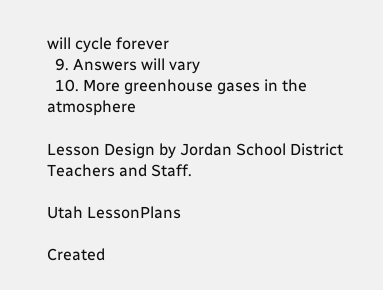will cycle forever
  9. Answers will vary
  10. More greenhouse gases in the atmosphere

Lesson Design by Jordan School District Teachers and Staff.

Utah LessonPlans

Created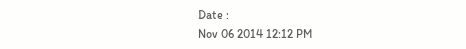Date :
Nov 06 2014 12:12 PM